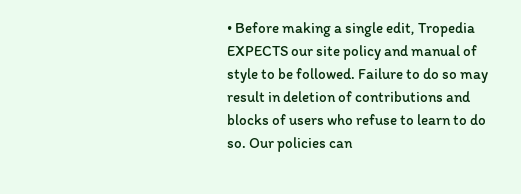• Before making a single edit, Tropedia EXPECTS our site policy and manual of style to be followed. Failure to do so may result in deletion of contributions and blocks of users who refuse to learn to do so. Our policies can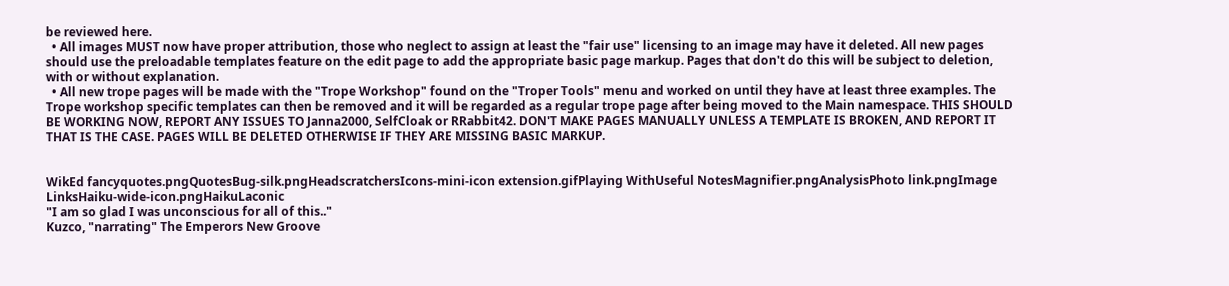be reviewed here.
  • All images MUST now have proper attribution, those who neglect to assign at least the "fair use" licensing to an image may have it deleted. All new pages should use the preloadable templates feature on the edit page to add the appropriate basic page markup. Pages that don't do this will be subject to deletion, with or without explanation.
  • All new trope pages will be made with the "Trope Workshop" found on the "Troper Tools" menu and worked on until they have at least three examples. The Trope workshop specific templates can then be removed and it will be regarded as a regular trope page after being moved to the Main namespace. THIS SHOULD BE WORKING NOW, REPORT ANY ISSUES TO Janna2000, SelfCloak or RRabbit42. DON'T MAKE PAGES MANUALLY UNLESS A TEMPLATE IS BROKEN, AND REPORT IT THAT IS THE CASE. PAGES WILL BE DELETED OTHERWISE IF THEY ARE MISSING BASIC MARKUP.


WikEd fancyquotes.pngQuotesBug-silk.pngHeadscratchersIcons-mini-icon extension.gifPlaying WithUseful NotesMagnifier.pngAnalysisPhoto link.pngImage LinksHaiku-wide-icon.pngHaikuLaconic
"I am so glad I was unconscious for all of this.."
Kuzco, "narrating" The Emperors New Groove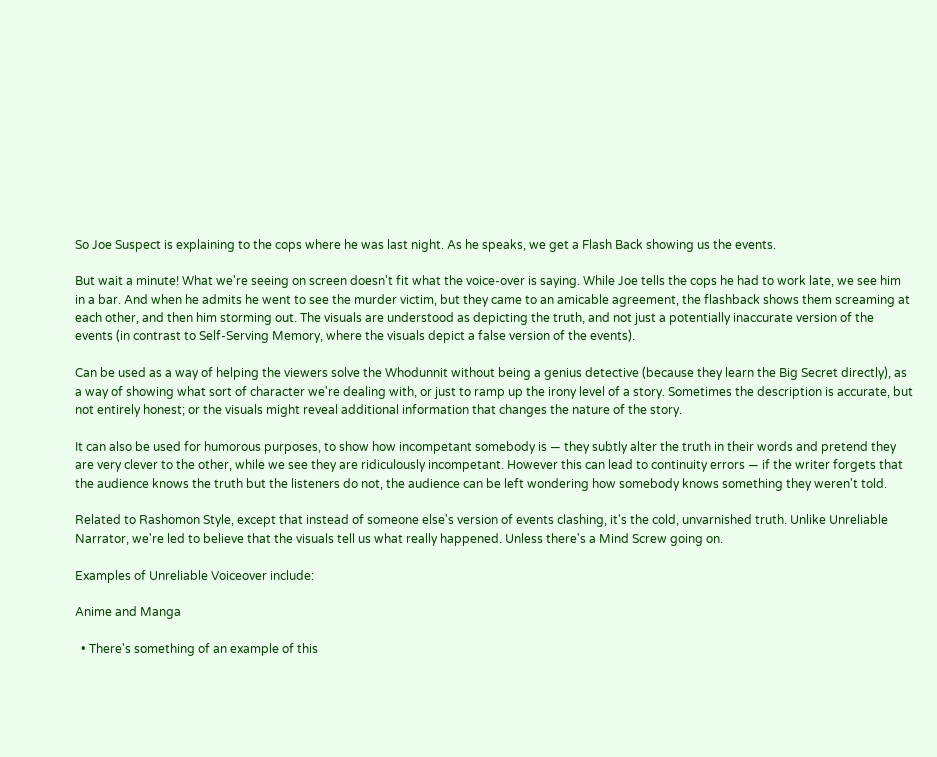So Joe Suspect is explaining to the cops where he was last night. As he speaks, we get a Flash Back showing us the events.

But wait a minute! What we're seeing on screen doesn't fit what the voice-over is saying. While Joe tells the cops he had to work late, we see him in a bar. And when he admits he went to see the murder victim, but they came to an amicable agreement, the flashback shows them screaming at each other, and then him storming out. The visuals are understood as depicting the truth, and not just a potentially inaccurate version of the events (in contrast to Self-Serving Memory, where the visuals depict a false version of the events).

Can be used as a way of helping the viewers solve the Whodunnit without being a genius detective (because they learn the Big Secret directly), as a way of showing what sort of character we're dealing with, or just to ramp up the irony level of a story. Sometimes the description is accurate, but not entirely honest; or the visuals might reveal additional information that changes the nature of the story.

It can also be used for humorous purposes, to show how incompetant somebody is — they subtly alter the truth in their words and pretend they are very clever to the other, while we see they are ridiculously incompetant. However this can lead to continuity errors — if the writer forgets that the audience knows the truth but the listeners do not, the audience can be left wondering how somebody knows something they weren't told.

Related to Rashomon Style, except that instead of someone else's version of events clashing, it's the cold, unvarnished truth. Unlike Unreliable Narrator, we're led to believe that the visuals tell us what really happened. Unless there's a Mind Screw going on.

Examples of Unreliable Voiceover include:

Anime and Manga

  • There's something of an example of this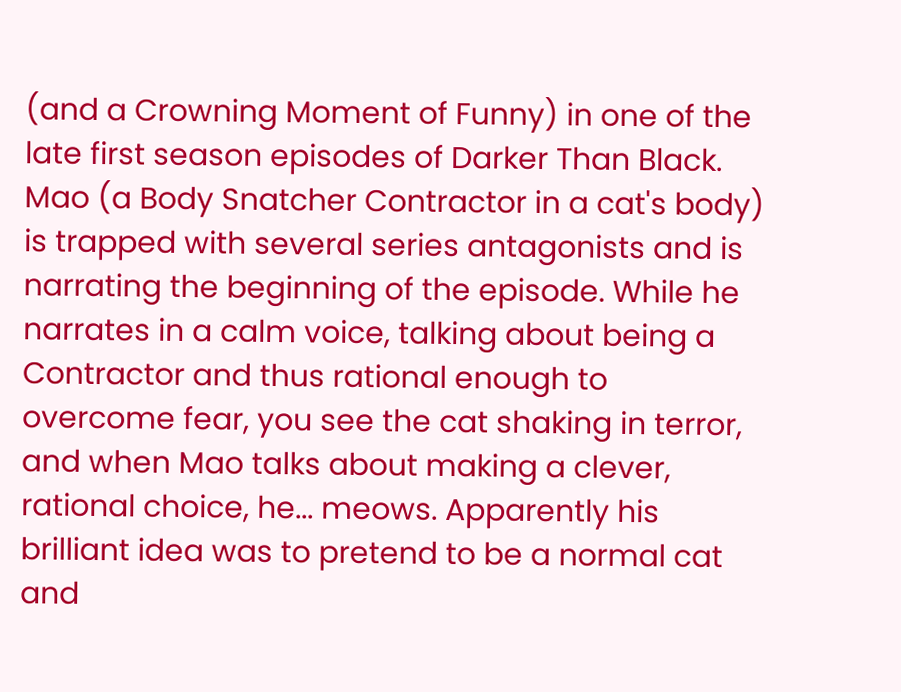(and a Crowning Moment of Funny) in one of the late first season episodes of Darker Than Black. Mao (a Body Snatcher Contractor in a cat's body) is trapped with several series antagonists and is narrating the beginning of the episode. While he narrates in a calm voice, talking about being a Contractor and thus rational enough to overcome fear, you see the cat shaking in terror, and when Mao talks about making a clever, rational choice, he... meows. Apparently his brilliant idea was to pretend to be a normal cat and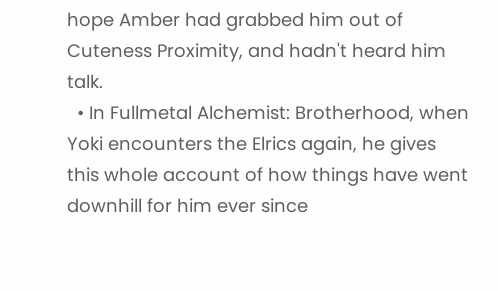hope Amber had grabbed him out of Cuteness Proximity, and hadn't heard him talk.
  • In Fullmetal Alchemist: Brotherhood, when Yoki encounters the Elrics again, he gives this whole account of how things have went downhill for him ever since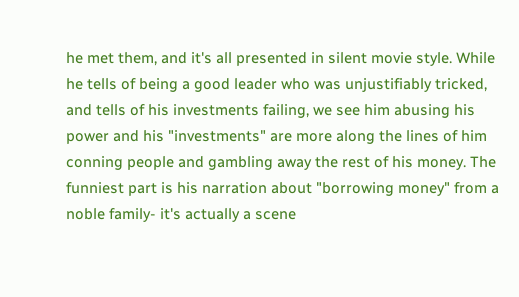he met them, and it's all presented in silent movie style. While he tells of being a good leader who was unjustifiably tricked, and tells of his investments failing, we see him abusing his power and his "investments" are more along the lines of him conning people and gambling away the rest of his money. The funniest part is his narration about "borrowing money" from a noble family- it's actually a scene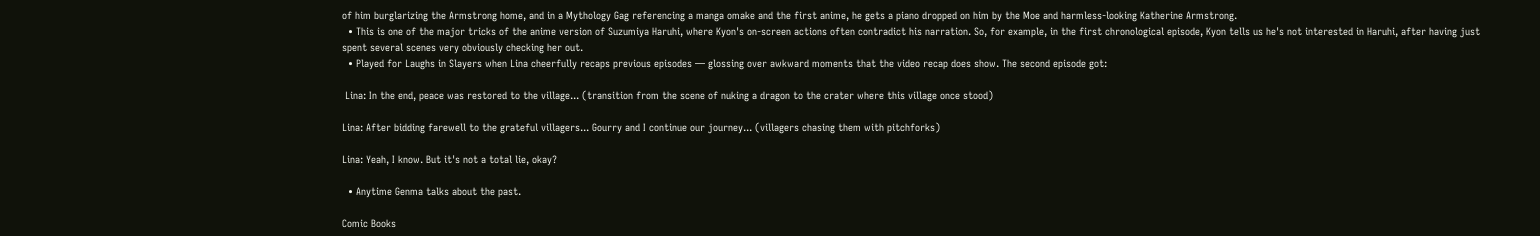of him burglarizing the Armstrong home, and in a Mythology Gag referencing a manga omake and the first anime, he gets a piano dropped on him by the Moe and harmless-looking Katherine Armstrong.
  • This is one of the major tricks of the anime version of Suzumiya Haruhi, where Kyon's on-screen actions often contradict his narration. So, for example, in the first chronological episode, Kyon tells us he's not interested in Haruhi, after having just spent several scenes very obviously checking her out.
  • Played for Laughs in Slayers when Lina cheerfully recaps previous episodes — glossing over awkward moments that the video recap does show. The second episode got:

 Lina: In the end, peace was restored to the village... (transition from the scene of nuking a dragon to the crater where this village once stood)

Lina: After bidding farewell to the grateful villagers... Gourry and I continue our journey... (villagers chasing them with pitchforks)

Lina: Yeah, I know. But it's not a total lie, okay?

  • Anytime Genma talks about the past.

Comic Books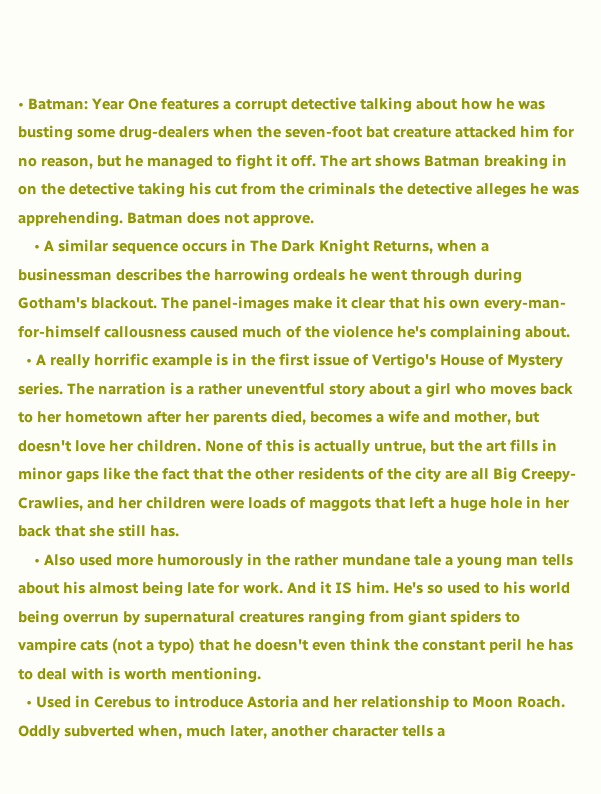• Batman: Year One features a corrupt detective talking about how he was busting some drug-dealers when the seven-foot bat creature attacked him for no reason, but he managed to fight it off. The art shows Batman breaking in on the detective taking his cut from the criminals the detective alleges he was apprehending. Batman does not approve.
    • A similar sequence occurs in The Dark Knight Returns, when a businessman describes the harrowing ordeals he went through during Gotham's blackout. The panel-images make it clear that his own every-man-for-himself callousness caused much of the violence he's complaining about.
  • A really horrific example is in the first issue of Vertigo's House of Mystery series. The narration is a rather uneventful story about a girl who moves back to her hometown after her parents died, becomes a wife and mother, but doesn't love her children. None of this is actually untrue, but the art fills in minor gaps like the fact that the other residents of the city are all Big Creepy-Crawlies, and her children were loads of maggots that left a huge hole in her back that she still has.
    • Also used more humorously in the rather mundane tale a young man tells about his almost being late for work. And it IS him. He's so used to his world being overrun by supernatural creatures ranging from giant spiders to vampire cats (not a typo) that he doesn't even think the constant peril he has to deal with is worth mentioning.
  • Used in Cerebus to introduce Astoria and her relationship to Moon Roach. Oddly subverted when, much later, another character tells a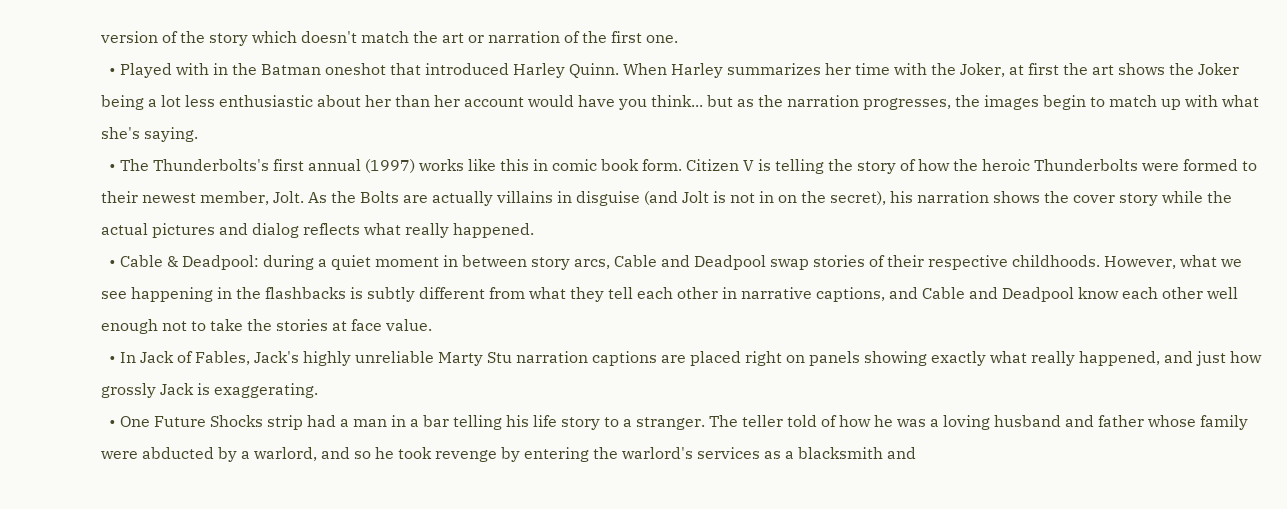version of the story which doesn't match the art or narration of the first one.
  • Played with in the Batman oneshot that introduced Harley Quinn. When Harley summarizes her time with the Joker, at first the art shows the Joker being a lot less enthusiastic about her than her account would have you think... but as the narration progresses, the images begin to match up with what she's saying.
  • The Thunderbolts's first annual (1997) works like this in comic book form. Citizen V is telling the story of how the heroic Thunderbolts were formed to their newest member, Jolt. As the Bolts are actually villains in disguise (and Jolt is not in on the secret), his narration shows the cover story while the actual pictures and dialog reflects what really happened.
  • Cable & Deadpool: during a quiet moment in between story arcs, Cable and Deadpool swap stories of their respective childhoods. However, what we see happening in the flashbacks is subtly different from what they tell each other in narrative captions, and Cable and Deadpool know each other well enough not to take the stories at face value.
  • In Jack of Fables, Jack's highly unreliable Marty Stu narration captions are placed right on panels showing exactly what really happened, and just how grossly Jack is exaggerating.
  • One Future Shocks strip had a man in a bar telling his life story to a stranger. The teller told of how he was a loving husband and father whose family were abducted by a warlord, and so he took revenge by entering the warlord's services as a blacksmith and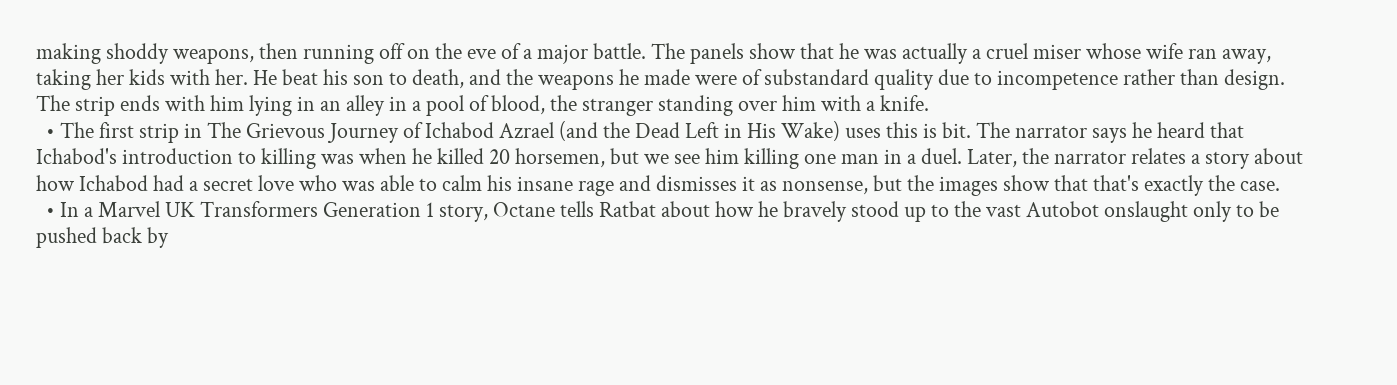making shoddy weapons, then running off on the eve of a major battle. The panels show that he was actually a cruel miser whose wife ran away, taking her kids with her. He beat his son to death, and the weapons he made were of substandard quality due to incompetence rather than design. The strip ends with him lying in an alley in a pool of blood, the stranger standing over him with a knife.
  • The first strip in The Grievous Journey of Ichabod Azrael (and the Dead Left in His Wake) uses this is bit. The narrator says he heard that Ichabod's introduction to killing was when he killed 20 horsemen, but we see him killing one man in a duel. Later, the narrator relates a story about how Ichabod had a secret love who was able to calm his insane rage and dismisses it as nonsense, but the images show that that's exactly the case.
  • In a Marvel UK Transformers Generation 1 story, Octane tells Ratbat about how he bravely stood up to the vast Autobot onslaught only to be pushed back by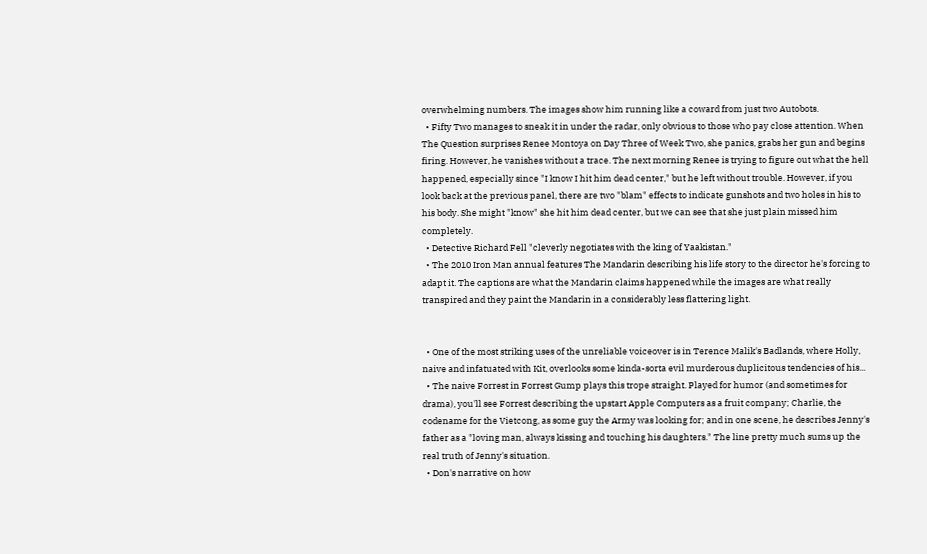overwhelming numbers. The images show him running like a coward from just two Autobots.
  • Fifty Two manages to sneak it in under the radar, only obvious to those who pay close attention. When The Question surprises Renee Montoya on Day Three of Week Two, she panics, grabs her gun and begins firing. However, he vanishes without a trace. The next morning Renee is trying to figure out what the hell happened, especially since "I know I hit him dead center," but he left without trouble. However, if you look back at the previous panel, there are two "blam" effects to indicate gunshots and two holes in his to his body. She might "know" she hit him dead center, but we can see that she just plain missed him completely.
  • Detective Richard Fell "cleverly negotiates with the king of Yaakistan."
  • The 2010 Iron Man annual features The Mandarin describing his life story to the director he's forcing to adapt it. The captions are what the Mandarin claims happened while the images are what really transpired and they paint the Mandarin in a considerably less flattering light.


  • One of the most striking uses of the unreliable voiceover is in Terence Malik's Badlands, where Holly, naive and infatuated with Kit, overlooks some kinda-sorta evil murderous duplicitous tendencies of his...
  • The naive Forrest in Forrest Gump plays this trope straight. Played for humor (and sometimes for drama), you'll see Forrest describing the upstart Apple Computers as a fruit company; Charlie, the codename for the Vietcong, as some guy the Army was looking for; and in one scene, he describes Jenny's father as a "loving man, always kissing and touching his daughters." The line pretty much sums up the real truth of Jenny's situation.
  • Don's narrative on how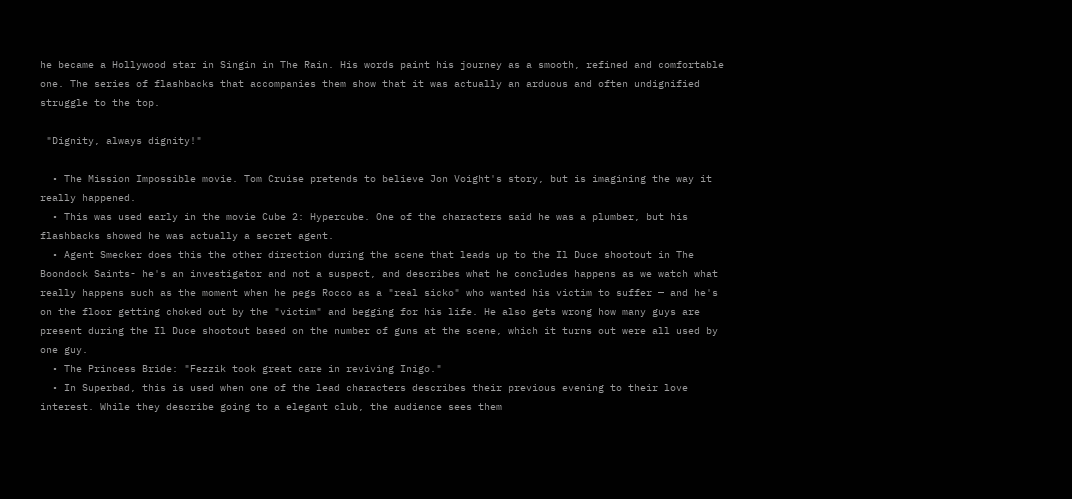he became a Hollywood star in Singin in The Rain. His words paint his journey as a smooth, refined and comfortable one. The series of flashbacks that accompanies them show that it was actually an arduous and often undignified struggle to the top.

 "Dignity, always dignity!"

  • The Mission Impossible movie. Tom Cruise pretends to believe Jon Voight's story, but is imagining the way it really happened.
  • This was used early in the movie Cube 2: Hypercube. One of the characters said he was a plumber, but his flashbacks showed he was actually a secret agent.
  • Agent Smecker does this the other direction during the scene that leads up to the Il Duce shootout in The Boondock Saints- he's an investigator and not a suspect, and describes what he concludes happens as we watch what really happens such as the moment when he pegs Rocco as a "real sicko" who wanted his victim to suffer — and he's on the floor getting choked out by the "victim" and begging for his life. He also gets wrong how many guys are present during the Il Duce shootout based on the number of guns at the scene, which it turns out were all used by one guy.
  • The Princess Bride: "Fezzik took great care in reviving Inigo."
  • In Superbad, this is used when one of the lead characters describes their previous evening to their love interest. While they describe going to a elegant club, the audience sees them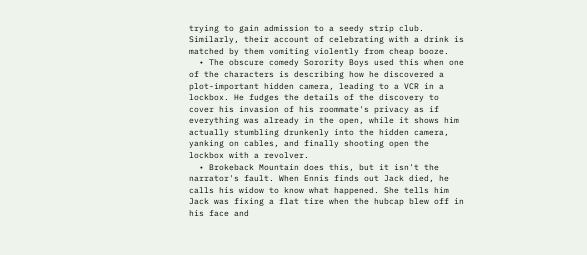trying to gain admission to a seedy strip club. Similarly, their account of celebrating with a drink is matched by them vomiting violently from cheap booze.
  • The obscure comedy Sorority Boys used this when one of the characters is describing how he discovered a plot-important hidden camera, leading to a VCR in a lockbox. He fudges the details of the discovery to cover his invasion of his roommate's privacy as if everything was already in the open, while it shows him actually stumbling drunkenly into the hidden camera, yanking on cables, and finally shooting open the lockbox with a revolver.
  • Brokeback Mountain does this, but it isn't the narrator's fault. When Ennis finds out Jack died, he calls his widow to know what happened. She tells him Jack was fixing a flat tire when the hubcap blew off in his face and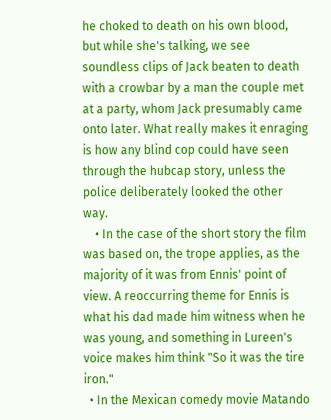he choked to death on his own blood, but while she's talking, we see soundless clips of Jack beaten to death with a crowbar by a man the couple met at a party, whom Jack presumably came onto later. What really makes it enraging is how any blind cop could have seen through the hubcap story, unless the police deliberately looked the other way.
    • In the case of the short story the film was based on, the trope applies, as the majority of it was from Ennis' point of view. A reoccurring theme for Ennis is what his dad made him witness when he was young, and something in Lureen's voice makes him think "So it was the tire iron."
  • In the Mexican comedy movie Matando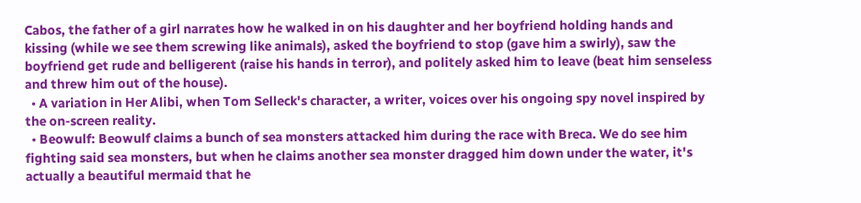Cabos, the father of a girl narrates how he walked in on his daughter and her boyfriend holding hands and kissing (while we see them screwing like animals), asked the boyfriend to stop (gave him a swirly), saw the boyfriend get rude and belligerent (raise his hands in terror), and politely asked him to leave (beat him senseless and threw him out of the house).
  • A variation in Her Alibi, when Tom Selleck's character, a writer, voices over his ongoing spy novel inspired by the on-screen reality.
  • Beowulf: Beowulf claims a bunch of sea monsters attacked him during the race with Breca. We do see him fighting said sea monsters, but when he claims another sea monster dragged him down under the water, it's actually a beautiful mermaid that he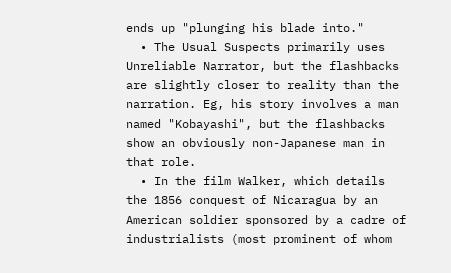ends up "plunging his blade into."
  • The Usual Suspects primarily uses Unreliable Narrator, but the flashbacks are slightly closer to reality than the narration. Eg, his story involves a man named "Kobayashi", but the flashbacks show an obviously non-Japanese man in that role.
  • In the film Walker, which details the 1856 conquest of Nicaragua by an American soldier sponsored by a cadre of industrialists (most prominent of whom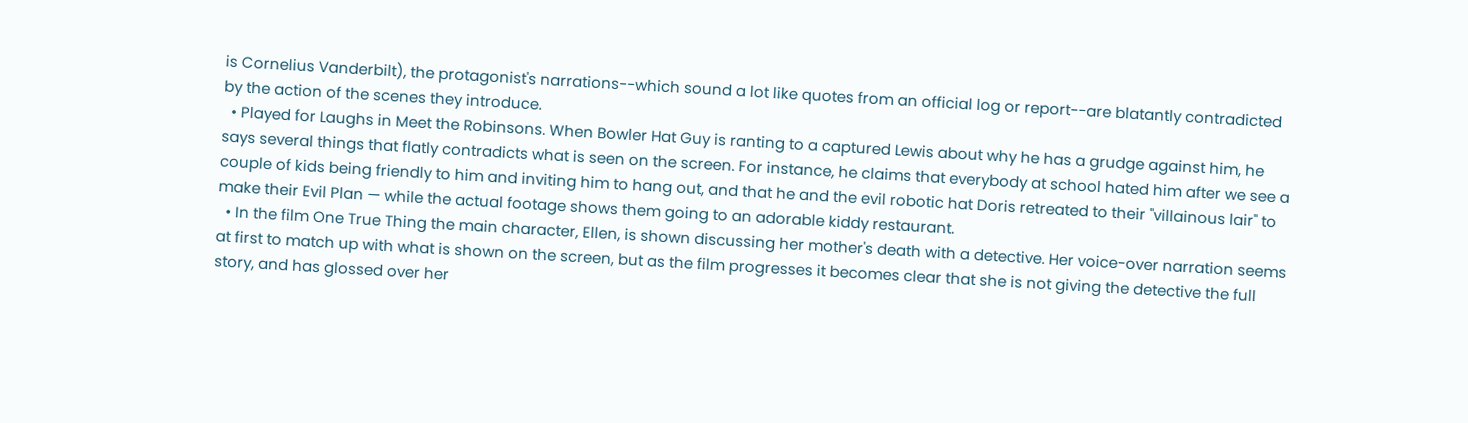is Cornelius Vanderbilt), the protagonist's narrations--which sound a lot like quotes from an official log or report--are blatantly contradicted by the action of the scenes they introduce.
  • Played for Laughs in Meet the Robinsons. When Bowler Hat Guy is ranting to a captured Lewis about why he has a grudge against him, he says several things that flatly contradicts what is seen on the screen. For instance, he claims that everybody at school hated him after we see a couple of kids being friendly to him and inviting him to hang out, and that he and the evil robotic hat Doris retreated to their "villainous lair" to make their Evil Plan — while the actual footage shows them going to an adorable kiddy restaurant.
  • In the film One True Thing the main character, Ellen, is shown discussing her mother's death with a detective. Her voice-over narration seems at first to match up with what is shown on the screen, but as the film progresses it becomes clear that she is not giving the detective the full story, and has glossed over her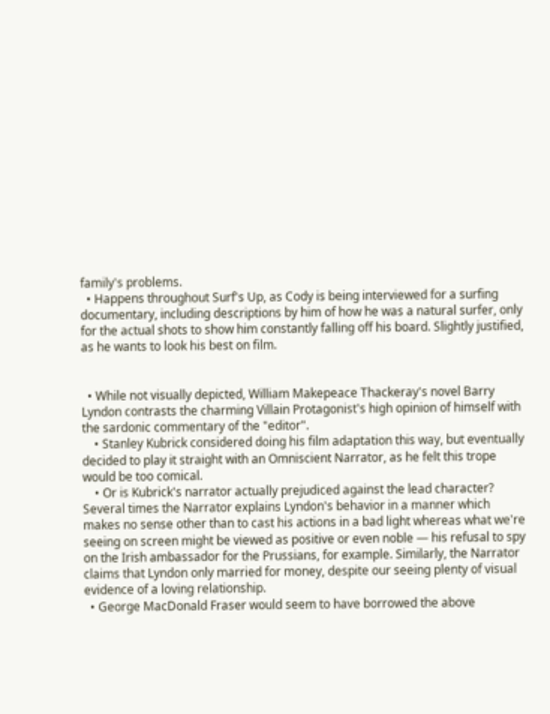family's problems.
  • Happens throughout Surf's Up, as Cody is being interviewed for a surfing documentary, including descriptions by him of how he was a natural surfer, only for the actual shots to show him constantly falling off his board. Slightly justified, as he wants to look his best on film.


  • While not visually depicted, William Makepeace Thackeray's novel Barry Lyndon contrasts the charming Villain Protagonist's high opinion of himself with the sardonic commentary of the "editor".
    • Stanley Kubrick considered doing his film adaptation this way, but eventually decided to play it straight with an Omniscient Narrator, as he felt this trope would be too comical.
    • Or is Kubrick's narrator actually prejudiced against the lead character? Several times the Narrator explains Lyndon's behavior in a manner which makes no sense other than to cast his actions in a bad light whereas what we're seeing on screen might be viewed as positive or even noble — his refusal to spy on the Irish ambassador for the Prussians, for example. Similarly, the Narrator claims that Lyndon only married for money, despite our seeing plenty of visual evidence of a loving relationship.
  • George MacDonald Fraser would seem to have borrowed the above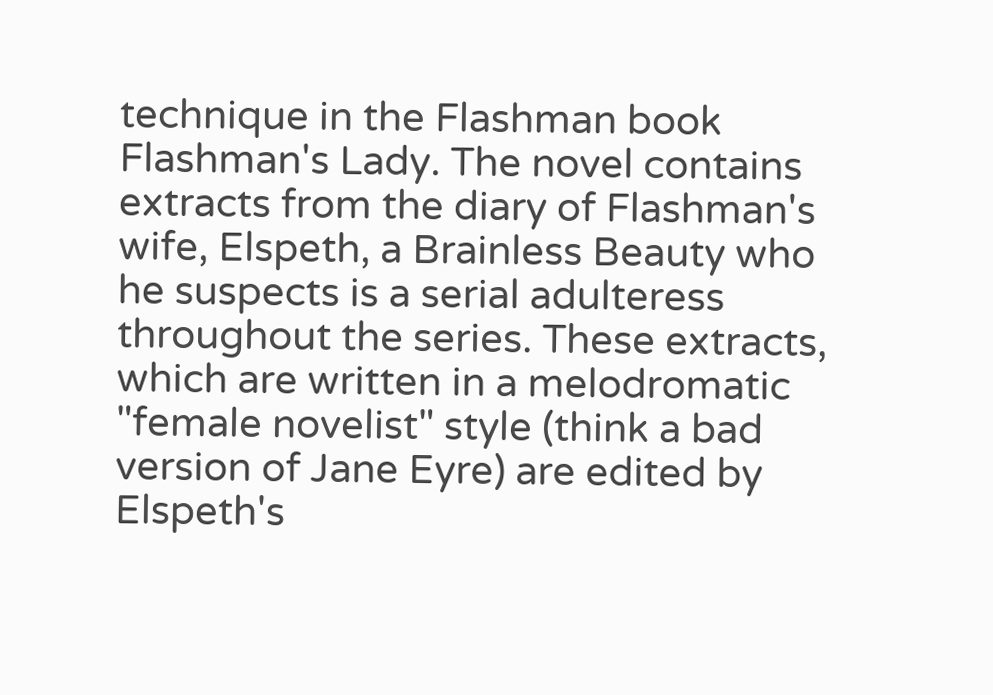technique in the Flashman book Flashman's Lady. The novel contains extracts from the diary of Flashman's wife, Elspeth, a Brainless Beauty who he suspects is a serial adulteress throughout the series. These extracts, which are written in a melodromatic "female novelist" style (think a bad version of Jane Eyre) are edited by Elspeth's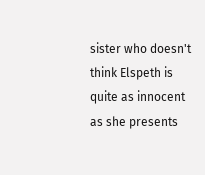sister who doesn't think Elspeth is quite as innocent as she presents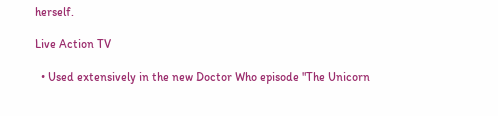herself.

Live Action TV

  • Used extensively in the new Doctor Who episode "The Unicorn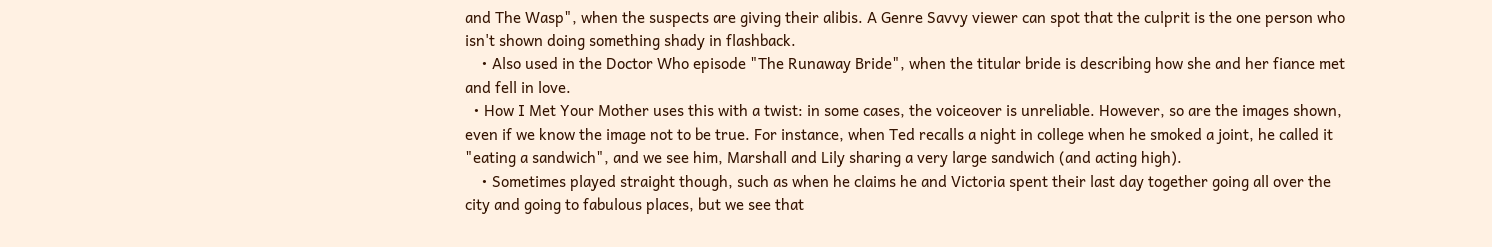and The Wasp", when the suspects are giving their alibis. A Genre Savvy viewer can spot that the culprit is the one person who isn't shown doing something shady in flashback.
    • Also used in the Doctor Who episode "The Runaway Bride", when the titular bride is describing how she and her fiance met and fell in love.
  • How I Met Your Mother uses this with a twist: in some cases, the voiceover is unreliable. However, so are the images shown, even if we know the image not to be true. For instance, when Ted recalls a night in college when he smoked a joint, he called it "eating a sandwich", and we see him, Marshall and Lily sharing a very large sandwich (and acting high).
    • Sometimes played straight though, such as when he claims he and Victoria spent their last day together going all over the city and going to fabulous places, but we see that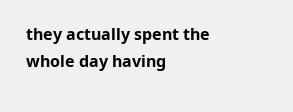they actually spent the whole day having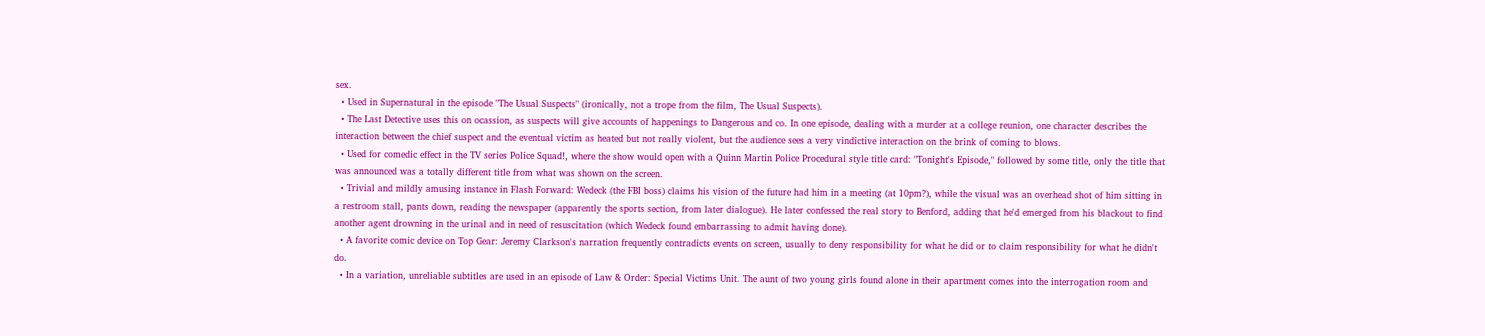sex.
  • Used in Supernatural in the episode "The Usual Suspects" (ironically, not a trope from the film, The Usual Suspects).
  • The Last Detective uses this on ocassion, as suspects will give accounts of happenings to Dangerous and co. In one episode, dealing with a murder at a college reunion, one character describes the interaction between the chief suspect and the eventual victim as heated but not really violent, but the audience sees a very vindictive interaction on the brink of coming to blows.
  • Used for comedic effect in the TV series Police Squad!, where the show would open with a Quinn Martin Police Procedural style title card: "Tonight's Episode," followed by some title, only the title that was announced was a totally different title from what was shown on the screen.
  • Trivial and mildly amusing instance in Flash Forward: Wedeck (the FBI boss) claims his vision of the future had him in a meeting (at 10pm?), while the visual was an overhead shot of him sitting in a restroom stall, pants down, reading the newspaper (apparently the sports section, from later dialogue). He later confessed the real story to Benford, adding that he'd emerged from his blackout to find another agent drowning in the urinal and in need of resuscitation (which Wedeck found embarrassing to admit having done).
  • A favorite comic device on Top Gear: Jeremy Clarkson's narration frequently contradicts events on screen, usually to deny responsibility for what he did or to claim responsibility for what he didn't do.
  • In a variation, unreliable subtitles are used in an episode of Law & Order: Special Victims Unit. The aunt of two young girls found alone in their apartment comes into the interrogation room and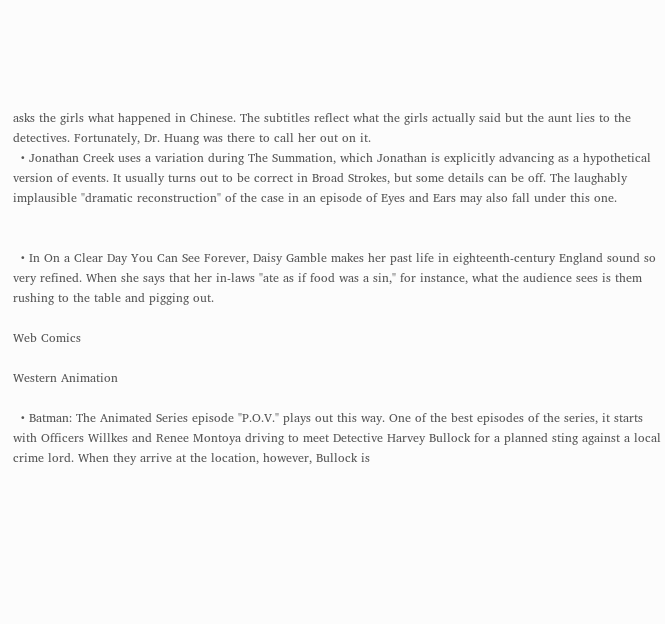asks the girls what happened in Chinese. The subtitles reflect what the girls actually said but the aunt lies to the detectives. Fortunately, Dr. Huang was there to call her out on it.
  • Jonathan Creek uses a variation during The Summation, which Jonathan is explicitly advancing as a hypothetical version of events. It usually turns out to be correct in Broad Strokes, but some details can be off. The laughably implausible "dramatic reconstruction" of the case in an episode of Eyes and Ears may also fall under this one.


  • In On a Clear Day You Can See Forever, Daisy Gamble makes her past life in eighteenth-century England sound so very refined. When she says that her in-laws "ate as if food was a sin," for instance, what the audience sees is them rushing to the table and pigging out.

Web Comics

Western Animation

  • Batman: The Animated Series episode "P.O.V." plays out this way. One of the best episodes of the series, it starts with Officers Willkes and Renee Montoya driving to meet Detective Harvey Bullock for a planned sting against a local crime lord. When they arrive at the location, however, Bullock is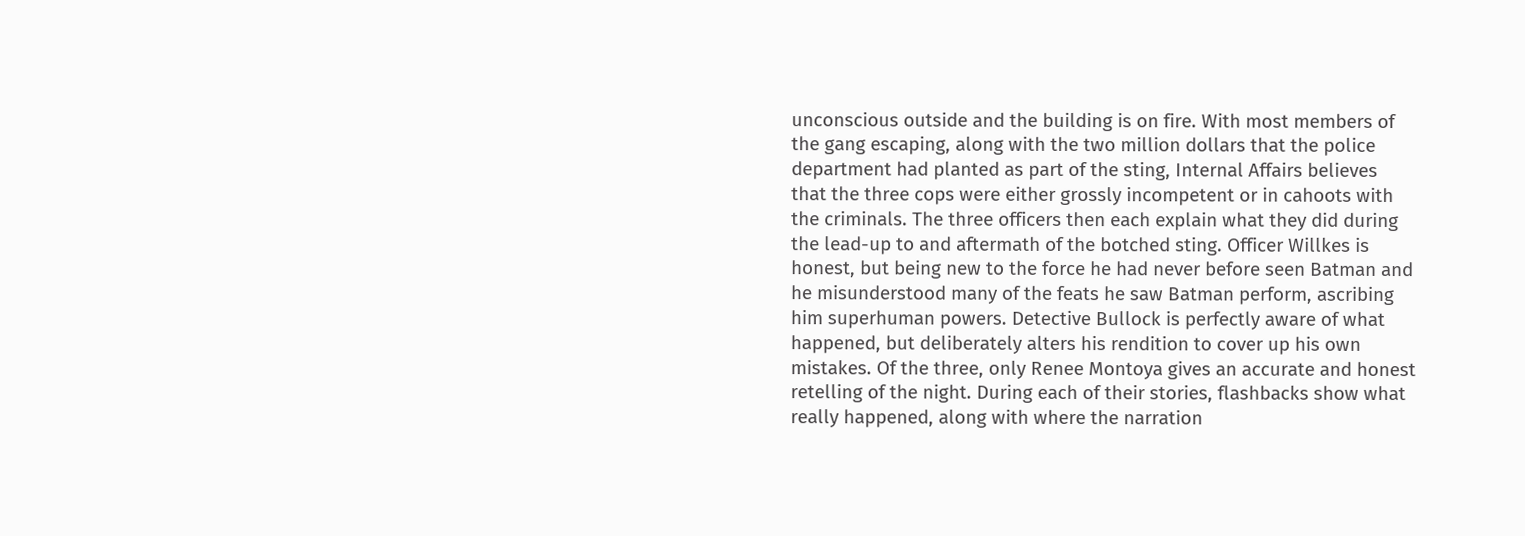unconscious outside and the building is on fire. With most members of the gang escaping, along with the two million dollars that the police department had planted as part of the sting, Internal Affairs believes that the three cops were either grossly incompetent or in cahoots with the criminals. The three officers then each explain what they did during the lead-up to and aftermath of the botched sting. Officer Willkes is honest, but being new to the force he had never before seen Batman and he misunderstood many of the feats he saw Batman perform, ascribing him superhuman powers. Detective Bullock is perfectly aware of what happened, but deliberately alters his rendition to cover up his own mistakes. Of the three, only Renee Montoya gives an accurate and honest retelling of the night. During each of their stories, flashbacks show what really happened, along with where the narration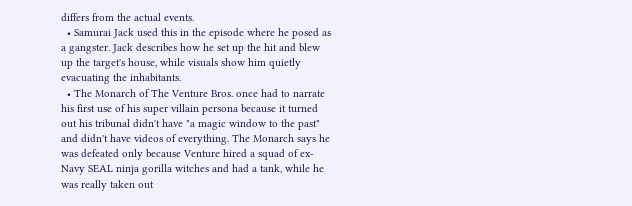differs from the actual events.
  • Samurai Jack used this in the episode where he posed as a gangster. Jack describes how he set up the hit and blew up the target's house, while visuals show him quietly evacuating the inhabitants.
  • The Monarch of The Venture Bros. once had to narrate his first use of his super villain persona because it turned out his tribunal didn't have "a magic window to the past" and didn't have videos of everything. The Monarch says he was defeated only because Venture hired a squad of ex-Navy SEAL ninja gorilla witches and had a tank, while he was really taken out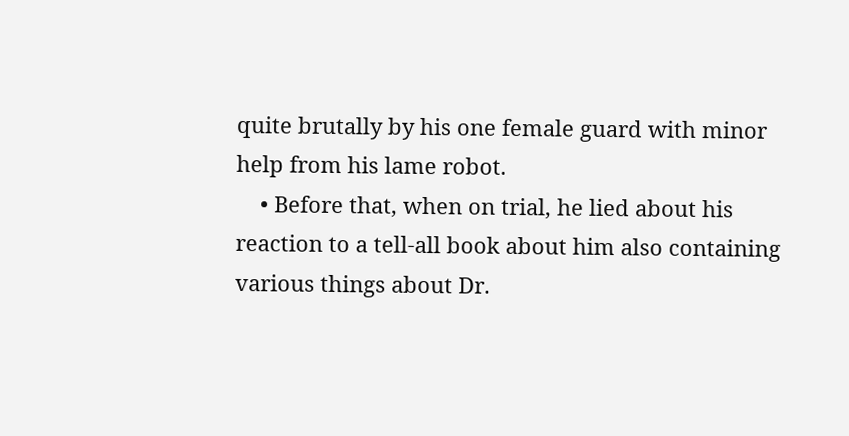quite brutally by his one female guard with minor help from his lame robot.
    • Before that, when on trial, he lied about his reaction to a tell-all book about him also containing various things about Dr.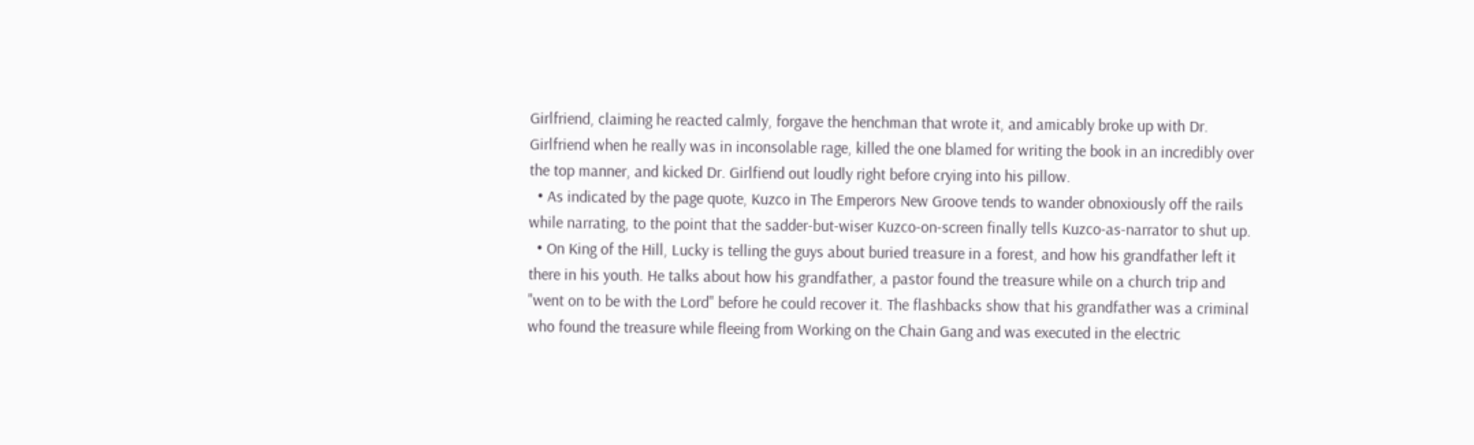Girlfriend, claiming he reacted calmly, forgave the henchman that wrote it, and amicably broke up with Dr. Girlfriend when he really was in inconsolable rage, killed the one blamed for writing the book in an incredibly over the top manner, and kicked Dr. Girlfiend out loudly right before crying into his pillow.
  • As indicated by the page quote, Kuzco in The Emperors New Groove tends to wander obnoxiously off the rails while narrating, to the point that the sadder-but-wiser Kuzco-on-screen finally tells Kuzco-as-narrator to shut up.
  • On King of the Hill, Lucky is telling the guys about buried treasure in a forest, and how his grandfather left it there in his youth. He talks about how his grandfather, a pastor found the treasure while on a church trip and "went on to be with the Lord" before he could recover it. The flashbacks show that his grandfather was a criminal who found the treasure while fleeing from Working on the Chain Gang and was executed in the electric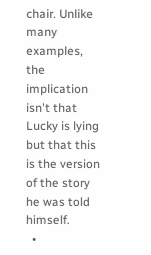chair. Unlike many examples, the implication isn't that Lucky is lying but that this is the version of the story he was told himself.
  •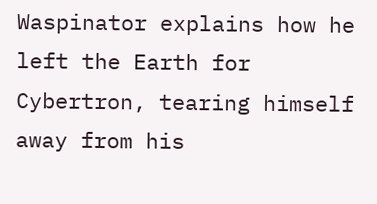Waspinator explains how he left the Earth for Cybertron, tearing himself away from his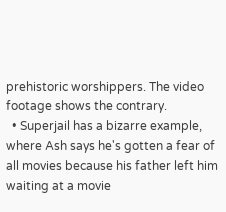prehistoric worshippers. The video footage shows the contrary.
  • Superjail has a bizarre example, where Ash says he's gotten a fear of all movies because his father left him waiting at a movie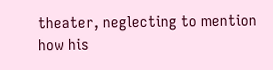theater, neglecting to mention how his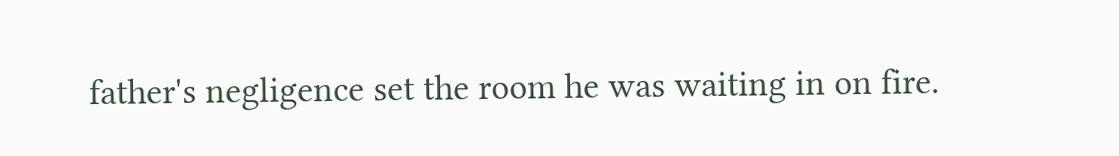father's negligence set the room he was waiting in on fire.